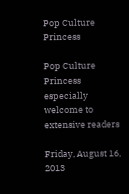Pop Culture Princess

Pop Culture Princess
especially welcome to extensive readers

Friday, August 16, 2013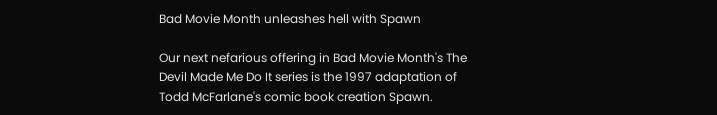Bad Movie Month unleashes hell with Spawn

Our next nefarious offering in Bad Movie Month's The Devil Made Me Do It series is the 1997 adaptation of Todd McFarlane's comic book creation Spawn.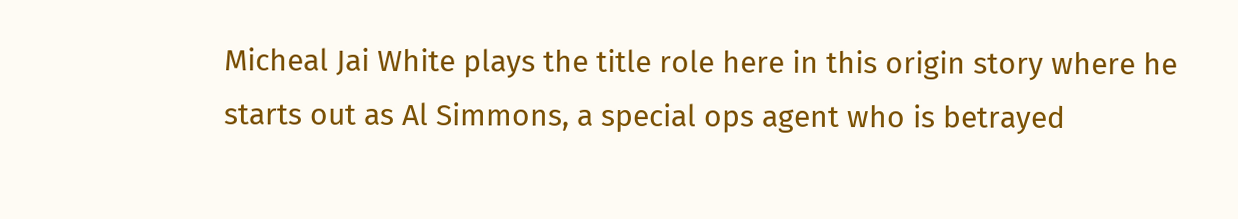Micheal Jai White plays the title role here in this origin story where he starts out as Al Simmons, a special ops agent who is betrayed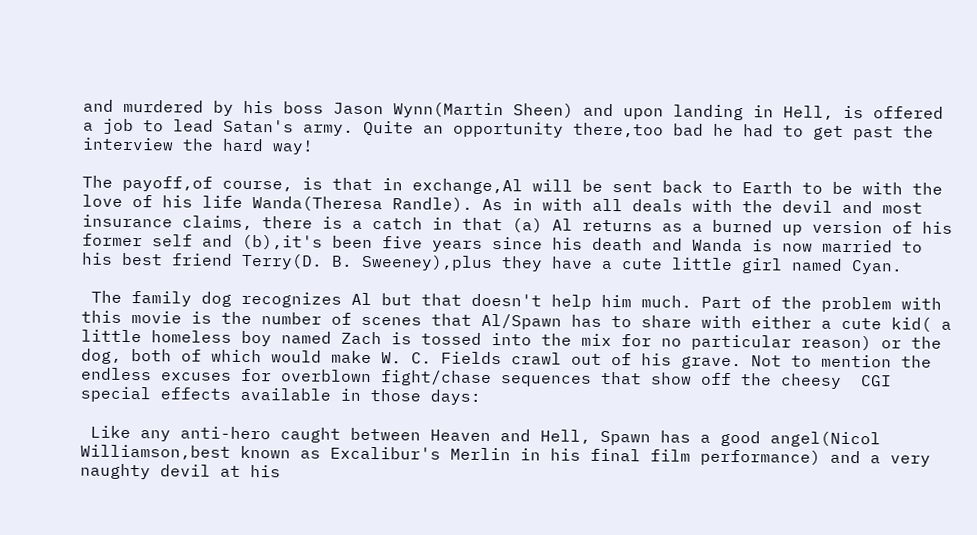and murdered by his boss Jason Wynn(Martin Sheen) and upon landing in Hell, is offered a job to lead Satan's army. Quite an opportunity there,too bad he had to get past the interview the hard way!

The payoff,of course, is that in exchange,Al will be sent back to Earth to be with the love of his life Wanda(Theresa Randle). As in with all deals with the devil and most insurance claims, there is a catch in that (a) Al returns as a burned up version of his former self and (b),it's been five years since his death and Wanda is now married to his best friend Terry(D. B. Sweeney),plus they have a cute little girl named Cyan.

 The family dog recognizes Al but that doesn't help him much. Part of the problem with this movie is the number of scenes that Al/Spawn has to share with either a cute kid( a little homeless boy named Zach is tossed into the mix for no particular reason) or the dog, both of which would make W. C. Fields crawl out of his grave. Not to mention the endless excuses for overblown fight/chase sequences that show off the cheesy  CGI special effects available in those days:

 Like any anti-hero caught between Heaven and Hell, Spawn has a good angel(Nicol Williamson,best known as Excalibur's Merlin in his final film performance) and a very naughty devil at his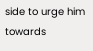side to urge him towards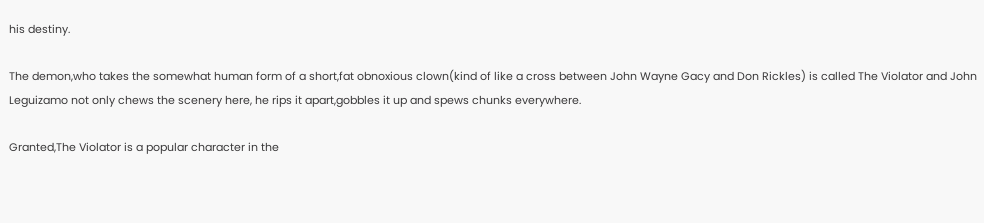his destiny.

The demon,who takes the somewhat human form of a short,fat obnoxious clown(kind of like a cross between John Wayne Gacy and Don Rickles) is called The Violator and John Leguizamo not only chews the scenery here, he rips it apart,gobbles it up and spews chunks everywhere.

Granted,The Violator is a popular character in the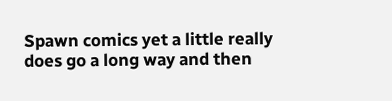Spawn comics yet a little really does go a long way and then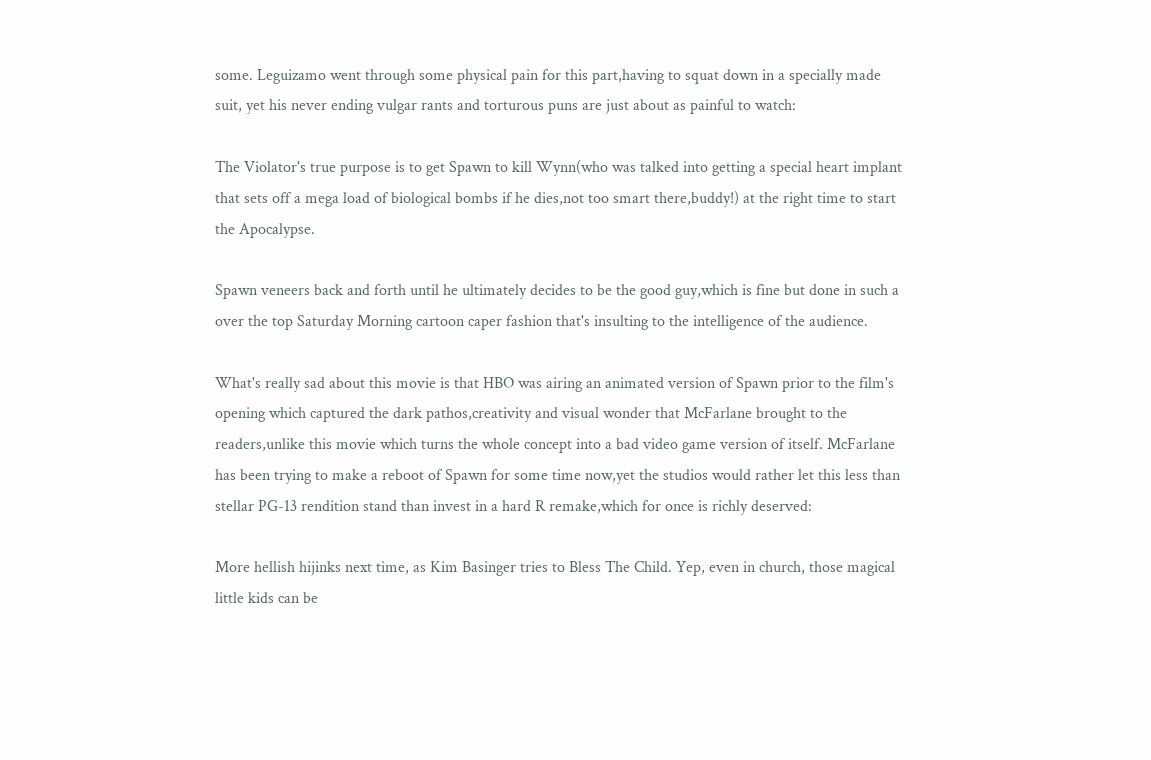some. Leguizamo went through some physical pain for this part,having to squat down in a specially made suit, yet his never ending vulgar rants and torturous puns are just about as painful to watch:

The Violator's true purpose is to get Spawn to kill Wynn(who was talked into getting a special heart implant that sets off a mega load of biological bombs if he dies,not too smart there,buddy!) at the right time to start the Apocalypse.

Spawn veneers back and forth until he ultimately decides to be the good guy,which is fine but done in such a over the top Saturday Morning cartoon caper fashion that's insulting to the intelligence of the audience.

What's really sad about this movie is that HBO was airing an animated version of Spawn prior to the film's opening which captured the dark pathos,creativity and visual wonder that McFarlane brought to the readers,unlike this movie which turns the whole concept into a bad video game version of itself. McFarlane has been trying to make a reboot of Spawn for some time now,yet the studios would rather let this less than stellar PG-13 rendition stand than invest in a hard R remake,which for once is richly deserved:

More hellish hijinks next time, as Kim Basinger tries to Bless The Child. Yep, even in church, those magical little kids can be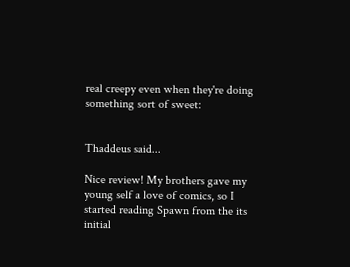real creepy even when they're doing something sort of sweet:


Thaddeus said...

Nice review! My brothers gave my young self a love of comics, so I started reading Spawn from the its initial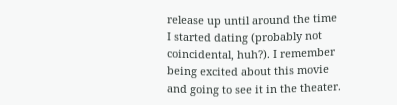release up until around the time I started dating (probably not coincidental, huh?). I remember being excited about this movie and going to see it in the theater.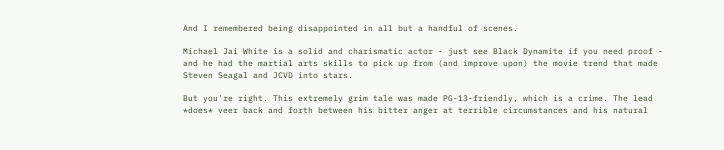And I remembered being disappointed in all but a handful of scenes.

Michael Jai White is a solid and charismatic actor - just see Black Dynamite if you need proof - and he had the martial arts skills to pick up from (and improve upon) the movie trend that made Steven Seagal and JCVD into stars.

But you're right. This extremely grim tale was made PG-13-friendly, which is a crime. The lead *does* veer back and forth between his bitter anger at terrible circumstances and his natural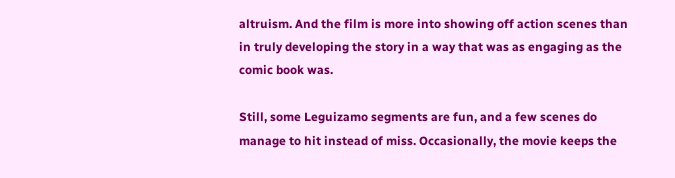altruism. And the film is more into showing off action scenes than in truly developing the story in a way that was as engaging as the comic book was.

Still, some Leguizamo segments are fun, and a few scenes do manage to hit instead of miss. Occasionally, the movie keeps the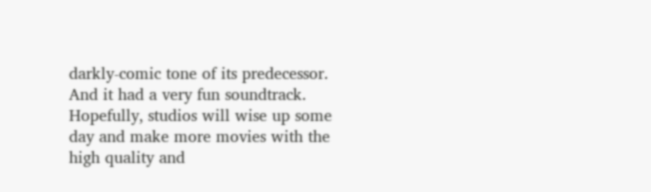darkly-comic tone of its predecessor. And it had a very fun soundtrack. Hopefully, studios will wise up some day and make more movies with the high quality and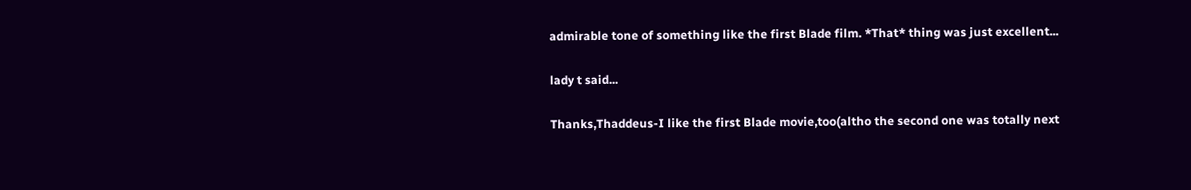admirable tone of something like the first Blade film. *That* thing was just excellent...

lady t said...

Thanks,Thaddeus-I like the first Blade movie,too(altho the second one was totally next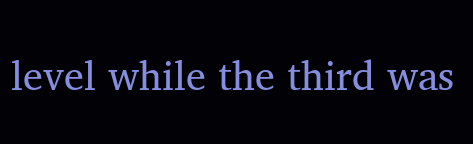level while the third was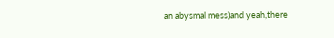an abysmal mess)and yeah,there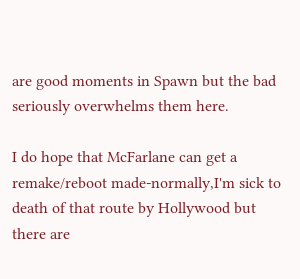are good moments in Spawn but the bad seriously overwhelms them here.

I do hope that McFarlane can get a remake/reboot made-normally,I'm sick to death of that route by Hollywood but there are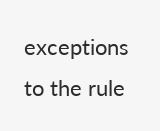exceptions to the rule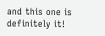and this one is definitely it!